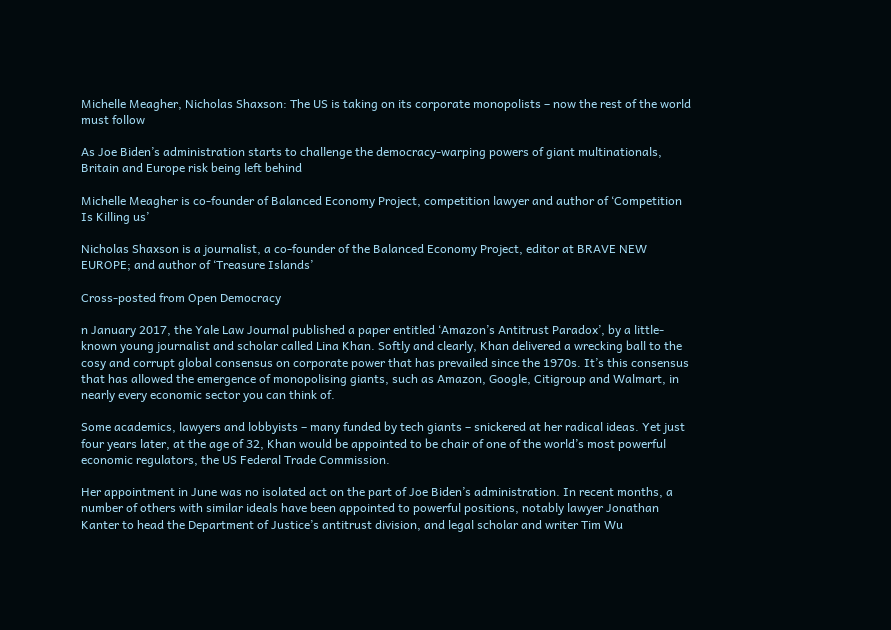Michelle Meagher, Nicholas Shaxson: The US is taking on its corporate monopolists – now the rest of the world must follow

As Joe Biden’s administration starts to challenge the democracy-warping powers of giant multinationals, Britain and Europe risk being left behind

Michelle Meagher is co-founder of Balanced Economy Project, competition lawyer and author of ‘Competition Is Killing us’

Nicholas Shaxson is a journalist, a co-founder of the Balanced Economy Project, editor at BRAVE NEW EUROPE; and author of ‘Treasure Islands’

Cross-posted from Open Democracy

n January 2017, the Yale Law Journal published a paper entitled ‘Amazon’s Antitrust Paradox’, by a little-known young journalist and scholar called Lina Khan. Softly and clearly, Khan delivered a wrecking ball to the cosy and corrupt global consensus on corporate power that has prevailed since the 1970s. It’s this consensus that has allowed the emergence of monopolising giants, such as Amazon, Google, Citigroup and Walmart, in nearly every economic sector you can think of.

Some academics, lawyers and lobbyists – many funded by tech giants – snickered at her radical ideas. Yet just four years later, at the age of 32, Khan would be appointed to be chair of one of the world’s most powerful economic regulators, the US Federal Trade Commission.

Her appointment in June was no isolated act on the part of Joe Biden’s administration. In recent months, a number of others with similar ideals have been appointed to powerful positions, notably lawyer Jonathan Kanter to head the Department of Justice’s antitrust division, and legal scholar and writer Tim Wu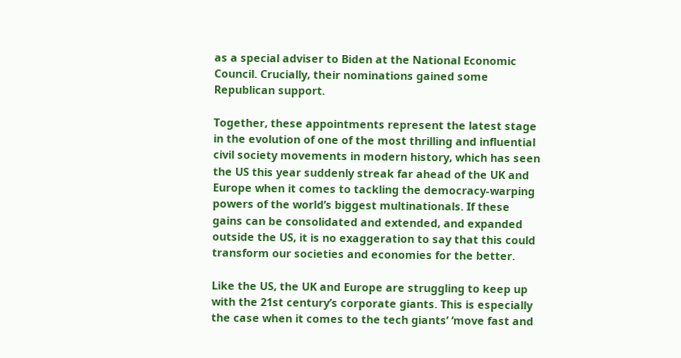as a special adviser to Biden at the National Economic Council. Crucially, their nominations gained some Republican support.

Together, these appointments represent the latest stage in the evolution of one of the most thrilling and influential civil society movements in modern history, which has seen the US this year suddenly streak far ahead of the UK and Europe when it comes to tackling the democracy-warping powers of the world’s biggest multinationals. If these gains can be consolidated and extended, and expanded outside the US, it is no exaggeration to say that this could transform our societies and economies for the better.

Like the US, the UK and Europe are struggling to keep up with the 21st century’s corporate giants. This is especially the case when it comes to the tech giants’ ‘move fast and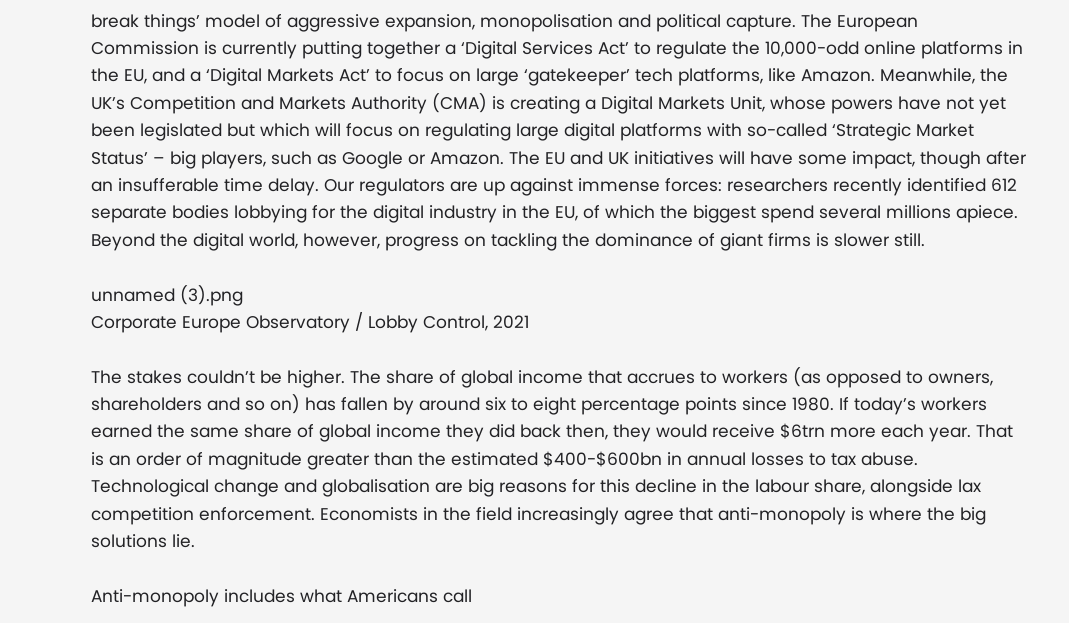break things’ model of aggressive expansion, monopolisation and political capture. The European Commission is currently putting together a ‘Digital Services Act’ to regulate the 10,000-odd online platforms in the EU, and a ‘Digital Markets Act’ to focus on large ‘gatekeeper’ tech platforms, like Amazon. Meanwhile, the UK’s Competition and Markets Authority (CMA) is creating a Digital Markets Unit, whose powers have not yet been legislated but which will focus on regulating large digital platforms with so-called ‘Strategic Market Status’ – big players, such as Google or Amazon. The EU and UK initiatives will have some impact, though after an insufferable time delay. Our regulators are up against immense forces: researchers recently identified 612 separate bodies lobbying for the digital industry in the EU, of which the biggest spend several millions apiece. Beyond the digital world, however, progress on tackling the dominance of giant firms is slower still.

unnamed (3).png
Corporate Europe Observatory / Lobby Control, 2021

The stakes couldn’t be higher. The share of global income that accrues to workers (as opposed to owners, shareholders and so on) has fallen by around six to eight percentage points since 1980. If today’s workers earned the same share of global income they did back then, they would receive $6trn more each year. That is an order of magnitude greater than the estimated $400-$600bn in annual losses to tax abuse. Technological change and globalisation are big reasons for this decline in the labour share, alongside lax competition enforcement. Economists in the field increasingly agree that anti-monopoly is where the big solutions lie.

Anti-monopoly includes what Americans call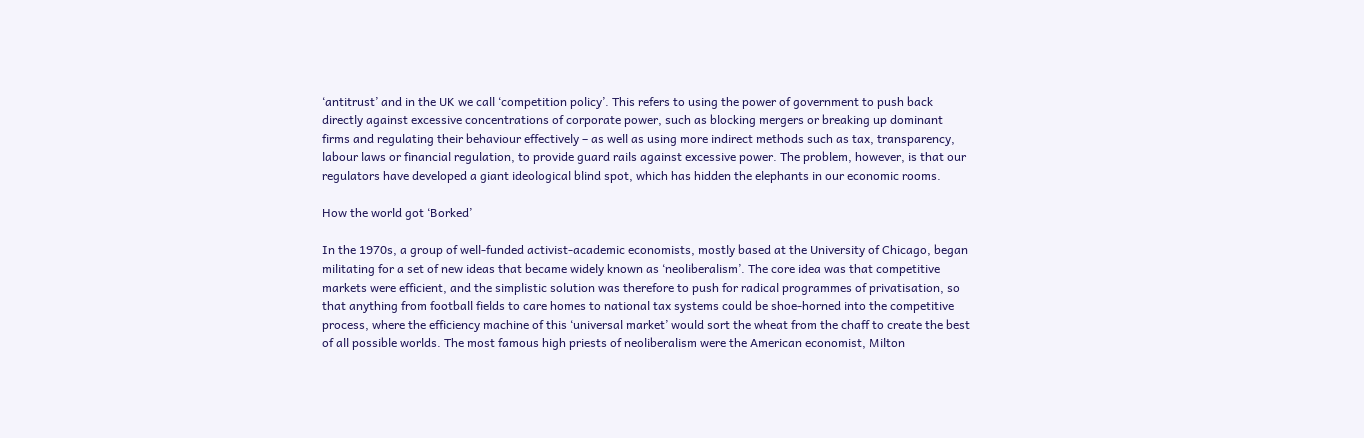‘antitrust’ and in the UK we call ‘competition policy’. This refers to using the power of government to push back directly against excessive concentrations of corporate power, such as blocking mergers or breaking up dominant firms and regulating their behaviour effectively – as well as using more indirect methods such as tax, transparency, labour laws or financial regulation, to provide guard rails against excessive power. The problem, however, is that our regulators have developed a giant ideological blind spot, which has hidden the elephants in our economic rooms.

How the world got ‘Borked’

In the 1970s, a group of well-funded activist-academic economists, mostly based at the University of Chicago, began militating for a set of new ideas that became widely known as ‘neoliberalism’. The core idea was that competitive markets were efficient, and the simplistic solution was therefore to push for radical programmes of privatisation, so that anything from football fields to care homes to national tax systems could be shoe-horned into the competitive process, where the efficiency machine of this ‘universal market’ would sort the wheat from the chaff to create the best of all possible worlds. The most famous high priests of neoliberalism were the American economist, Milton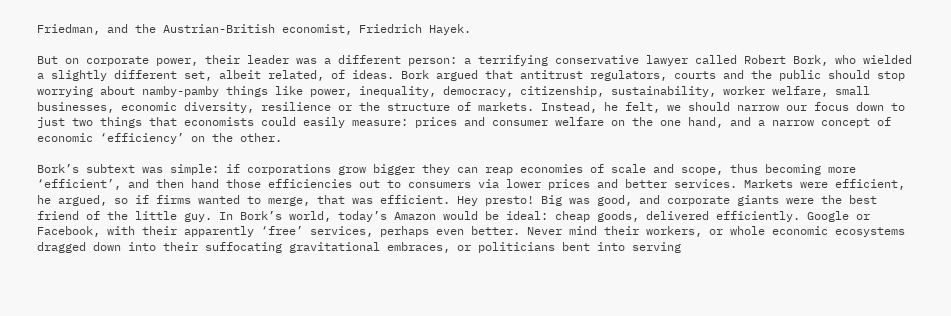Friedman, and the Austrian-British economist, Friedrich Hayek.

But on corporate power, their leader was a different person: a terrifying conservative lawyer called Robert Bork, who wielded a slightly different set, albeit related, of ideas. Bork argued that antitrust regulators, courts and the public should stop worrying about namby-pamby things like power, inequality, democracy, citizenship, sustainability, worker welfare, small businesses, economic diversity, resilience or the structure of markets. Instead, he felt, we should narrow our focus down to just two things that economists could easily measure: prices and consumer welfare on the one hand, and a narrow concept of economic ‘efficiency’ on the other.

Bork’s subtext was simple: if corporations grow bigger they can reap economies of scale and scope, thus becoming more ‘efficient’, and then hand those efficiencies out to consumers via lower prices and better services. Markets were efficient, he argued, so if firms wanted to merge, that was efficient. Hey presto! Big was good, and corporate giants were the best friend of the little guy. In Bork’s world, today’s Amazon would be ideal: cheap goods, delivered efficiently. Google or Facebook, with their apparently ‘free’ services, perhaps even better. Never mind their workers, or whole economic ecosystems dragged down into their suffocating gravitational embraces, or politicians bent into serving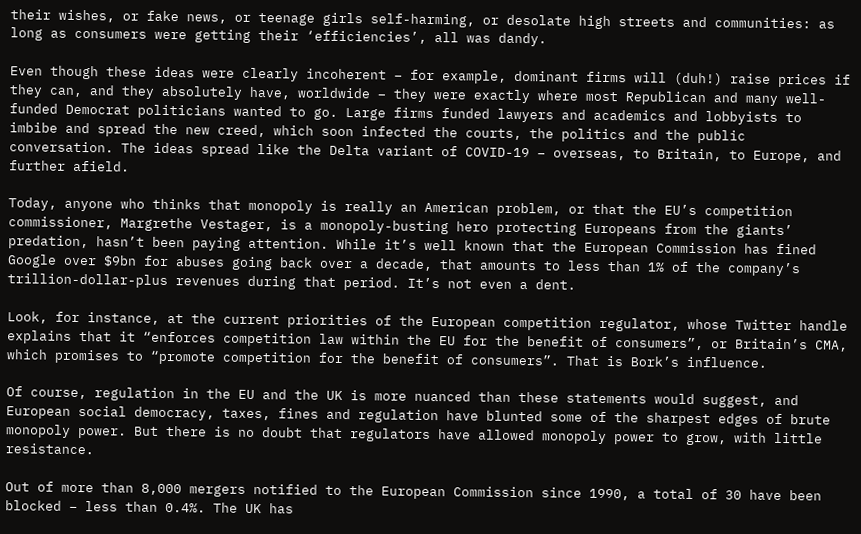their wishes, or fake news, or teenage girls self-harming, or desolate high streets and communities: as long as consumers were getting their ‘efficiencies’, all was dandy.

Even though these ideas were clearly incoherent – for example, dominant firms will (duh!) raise prices if they can, and they absolutely have, worldwide – they were exactly where most Republican and many well-funded Democrat politicians wanted to go. Large firms funded lawyers and academics and lobbyists to imbibe and spread the new creed, which soon infected the courts, the politics and the public conversation. The ideas spread like the Delta variant of COVID-19 – overseas, to Britain, to Europe, and further afield.

Today, anyone who thinks that monopoly is really an American problem, or that the EU’s competition commissioner, Margrethe Vestager, is a monopoly-busting hero protecting Europeans from the giants’ predation, hasn’t been paying attention. While it’s well known that the European Commission has fined Google over $9bn for abuses going back over a decade, that amounts to less than 1% of the company’s trillion-dollar-plus revenues during that period. It’s not even a dent.

Look, for instance, at the current priorities of the European competition regulator, whose Twitter handle explains that it “enforces competition law within the EU for the benefit of consumers”, or Britain’s CMA, which promises to “promote competition for the benefit of consumers”. That is Bork’s influence.

Of course, regulation in the EU and the UK is more nuanced than these statements would suggest, and European social democracy, taxes, fines and regulation have blunted some of the sharpest edges of brute monopoly power. But there is no doubt that regulators have allowed monopoly power to grow, with little resistance.

Out of more than 8,000 mergers notified to the European Commission since 1990, a total of 30 have been blocked – less than 0.4%. The UK has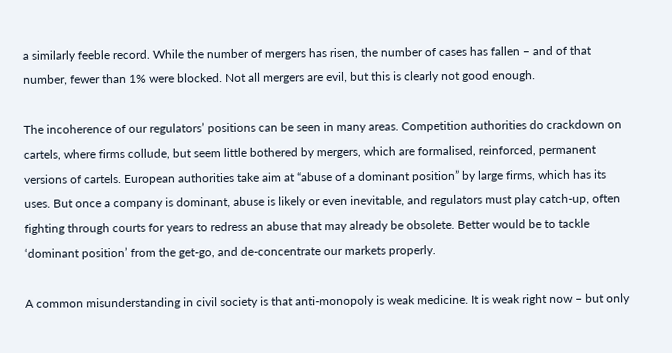a similarly feeble record. While the number of mergers has risen, the number of cases has fallen – and of that number, fewer than 1% were blocked. Not all mergers are evil, but this is clearly not good enough.

The incoherence of our regulators’ positions can be seen in many areas. Competition authorities do crackdown on cartels, where firms collude, but seem little bothered by mergers, which are formalised, reinforced, permanent versions of cartels. European authorities take aim at “abuse of a dominant position” by large firms, which has its uses. But once a company is dominant, abuse is likely or even inevitable, and regulators must play catch-up, often fighting through courts for years to redress an abuse that may already be obsolete. Better would be to tackle ‘dominant position’ from the get-go, and de-concentrate our markets properly.

A common misunderstanding in civil society is that anti-monopoly is weak medicine. It is weak right now – but only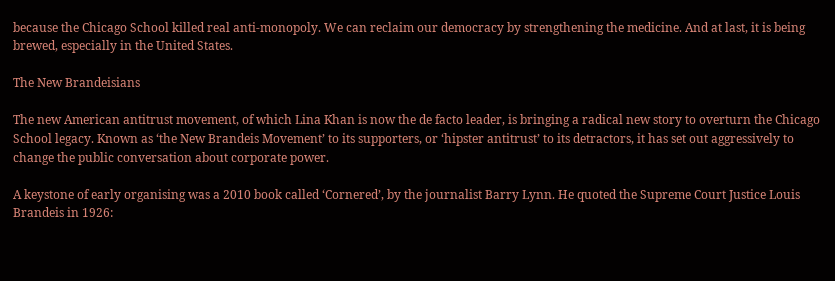because the Chicago School killed real anti-monopoly. We can reclaim our democracy by strengthening the medicine. And at last, it is being brewed, especially in the United States.

The New Brandeisians

The new American antitrust movement, of which Lina Khan is now the de facto leader, is bringing a radical new story to overturn the Chicago School legacy. Known as ‘the New Brandeis Movement’ to its supporters, or ‘hipster antitrust’ to its detractors, it has set out aggressively to change the public conversation about corporate power.

A keystone of early organising was a 2010 book called ‘Cornered’, by the journalist Barry Lynn. He quoted the Supreme Court Justice Louis Brandeis in 1926: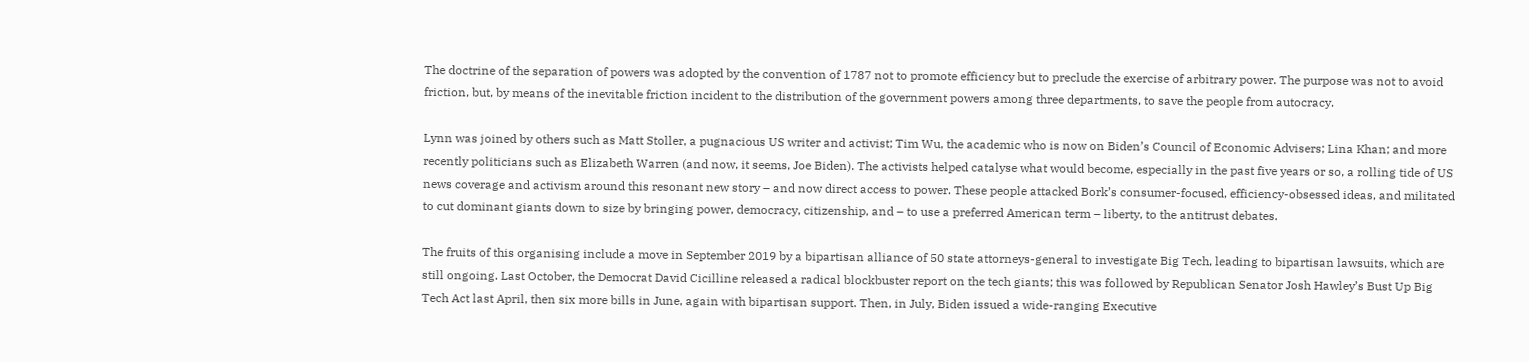The doctrine of the separation of powers was adopted by the convention of 1787 not to promote efficiency but to preclude the exercise of arbitrary power. The purpose was not to avoid friction, but, by means of the inevitable friction incident to the distribution of the government powers among three departments, to save the people from autocracy.

Lynn was joined by others such as Matt Stoller, a pugnacious US writer and activist; Tim Wu, the academic who is now on Biden’s Council of Economic Advisers; Lina Khan; and more recently politicians such as Elizabeth Warren (and now, it seems, Joe Biden). The activists helped catalyse what would become, especially in the past five years or so, a rolling tide of US news coverage and activism around this resonant new story – and now direct access to power. These people attacked Bork’s consumer-focused, efficiency-obsessed ideas, and militated to cut dominant giants down to size by bringing power, democracy, citizenship, and – to use a preferred American term – liberty, to the antitrust debates.

The fruits of this organising include a move in September 2019 by a bipartisan alliance of 50 state attorneys-general to investigate Big Tech, leading to bipartisan lawsuits, which are still ongoing. Last October, the Democrat David Cicilline released a radical blockbuster report on the tech giants; this was followed by Republican Senator Josh Hawley’s Bust Up Big Tech Act last April, then six more bills in June, again with bipartisan support. Then, in July, Biden issued a wide-ranging Executive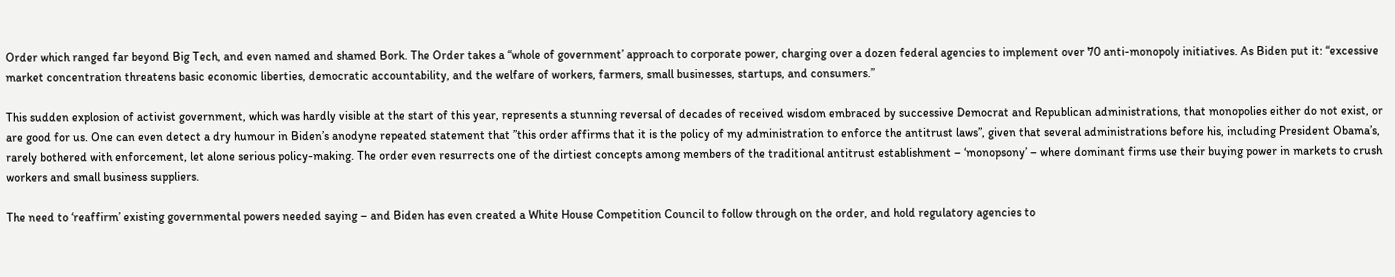Order which ranged far beyond Big Tech, and even named and shamed Bork. The Order takes a “whole of government’ approach to corporate power, charging over a dozen federal agencies to implement over 70 anti-monopoly initiatives. As Biden put it: “excessive market concentration threatens basic economic liberties, democratic accountability, and the welfare of workers, farmers, small businesses, startups, and consumers.”

This sudden explosion of activist government, which was hardly visible at the start of this year, represents a stunning reversal of decades of received wisdom embraced by successive Democrat and Republican administrations, that monopolies either do not exist, or are good for us. One can even detect a dry humour in Biden’s anodyne repeated statement that ”this order affirms that it is the policy of my administration to enforce the antitrust laws”, given that several administrations before his, including President Obama’s, rarely bothered with enforcement, let alone serious policy-making. The order even resurrects one of the dirtiest concepts among members of the traditional antitrust establishment – ‘monopsony’ – where dominant firms use their buying power in markets to crush workers and small business suppliers.

The need to ‘reaffirm’ existing governmental powers needed saying – and Biden has even created a White House Competition Council to follow through on the order, and hold regulatory agencies to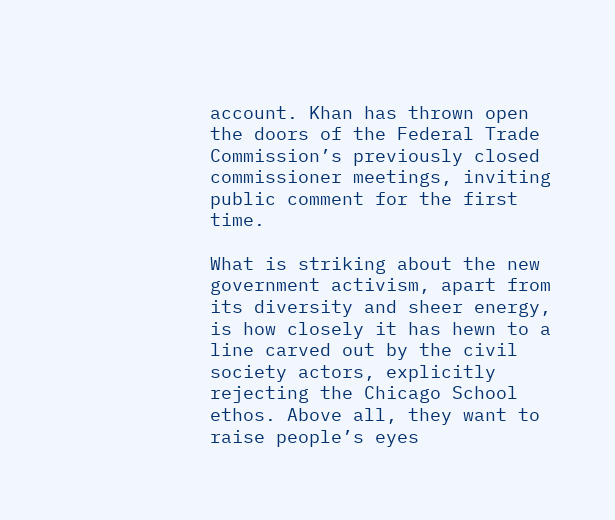account. Khan has thrown open the doors of the Federal Trade Commission’s previously closed commissioner meetings, inviting public comment for the first time.

What is striking about the new government activism, apart from its diversity and sheer energy, is how closely it has hewn to a line carved out by the civil society actors, explicitly rejecting the Chicago School ethos. Above all, they want to raise people’s eyes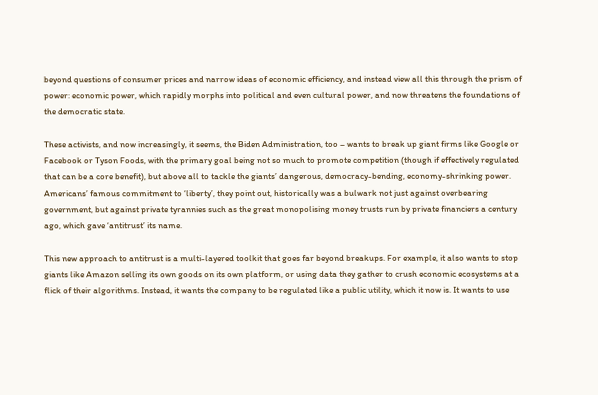beyond questions of consumer prices and narrow ideas of economic efficiency, and instead view all this through the prism of power: economic power, which rapidly morphs into political and even cultural power, and now threatens the foundations of the democratic state.

These activists, and now increasingly, it seems, the Biden Administration, too – wants to break up giant firms like Google or Facebook or Tyson Foods, with the primary goal being not so much to promote competition (though if effectively regulated that can be a core benefit), but above all to tackle the giants’ dangerous, democracy-bending, economy-shrinking power. Americans’ famous commitment to ‘liberty’, they point out, historically was a bulwark not just against overbearing government, but against private tyrannies such as the great monopolising money trusts run by private financiers a century ago, which gave ‘antitrust’ its name.

This new approach to antitrust is a multi-layered toolkit that goes far beyond breakups. For example, it also wants to stop giants like Amazon selling its own goods on its own platform, or using data they gather to crush economic ecosystems at a flick of their algorithms. Instead, it wants the company to be regulated like a public utility, which it now is. It wants to use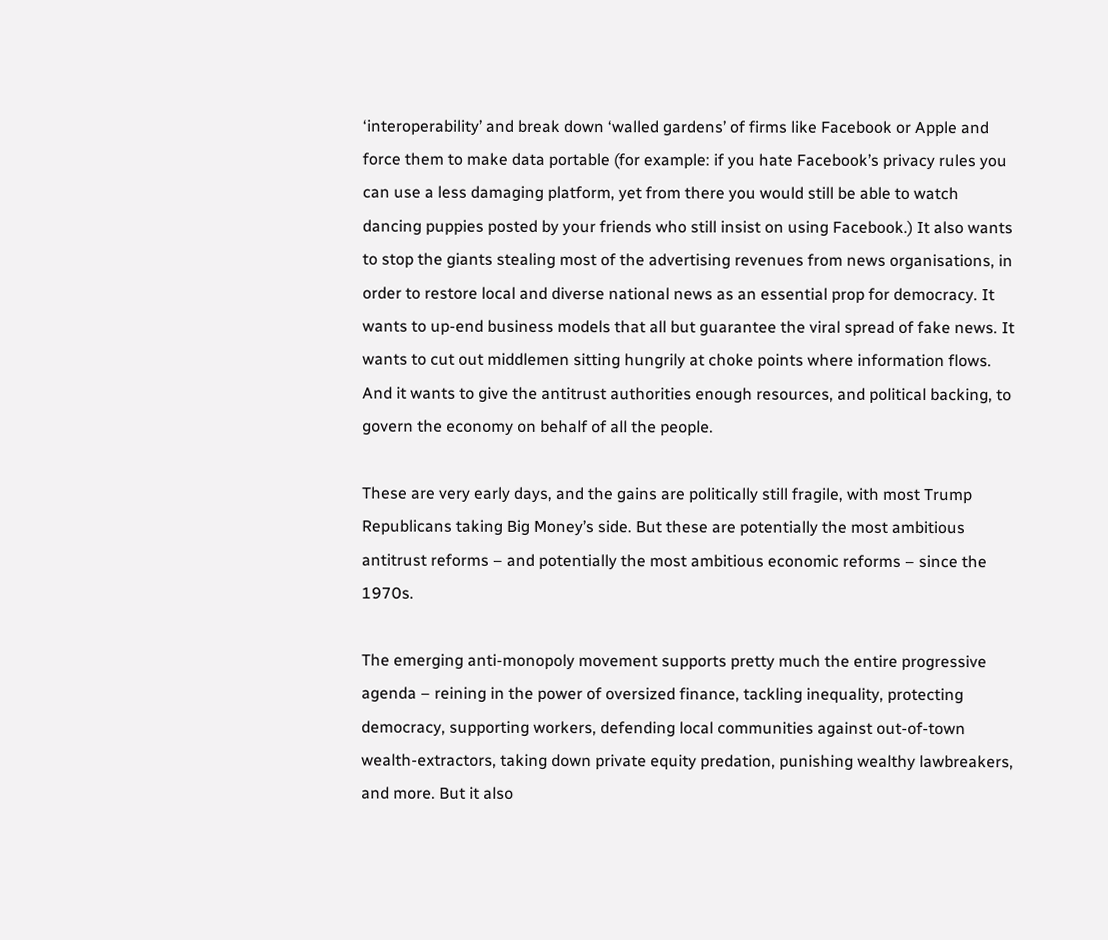‘interoperability’ and break down ‘walled gardens’ of firms like Facebook or Apple and force them to make data portable (for example: if you hate Facebook’s privacy rules you can use a less damaging platform, yet from there you would still be able to watch dancing puppies posted by your friends who still insist on using Facebook.) It also wants to stop the giants stealing most of the advertising revenues from news organisations, in order to restore local and diverse national news as an essential prop for democracy. It wants to up-end business models that all but guarantee the viral spread of fake news. It wants to cut out middlemen sitting hungrily at choke points where information flows. And it wants to give the antitrust authorities enough resources, and political backing, to govern the economy on behalf of all the people.

These are very early days, and the gains are politically still fragile, with most Trump Republicans taking Big Money’s side. But these are potentially the most ambitious antitrust reforms – and potentially the most ambitious economic reforms – since the 1970s.

The emerging anti-monopoly movement supports pretty much the entire progressive agenda – reining in the power of oversized finance, tackling inequality, protecting democracy, supporting workers, defending local communities against out-of-town wealth-extractors, taking down private equity predation, punishing wealthy lawbreakers, and more. But it also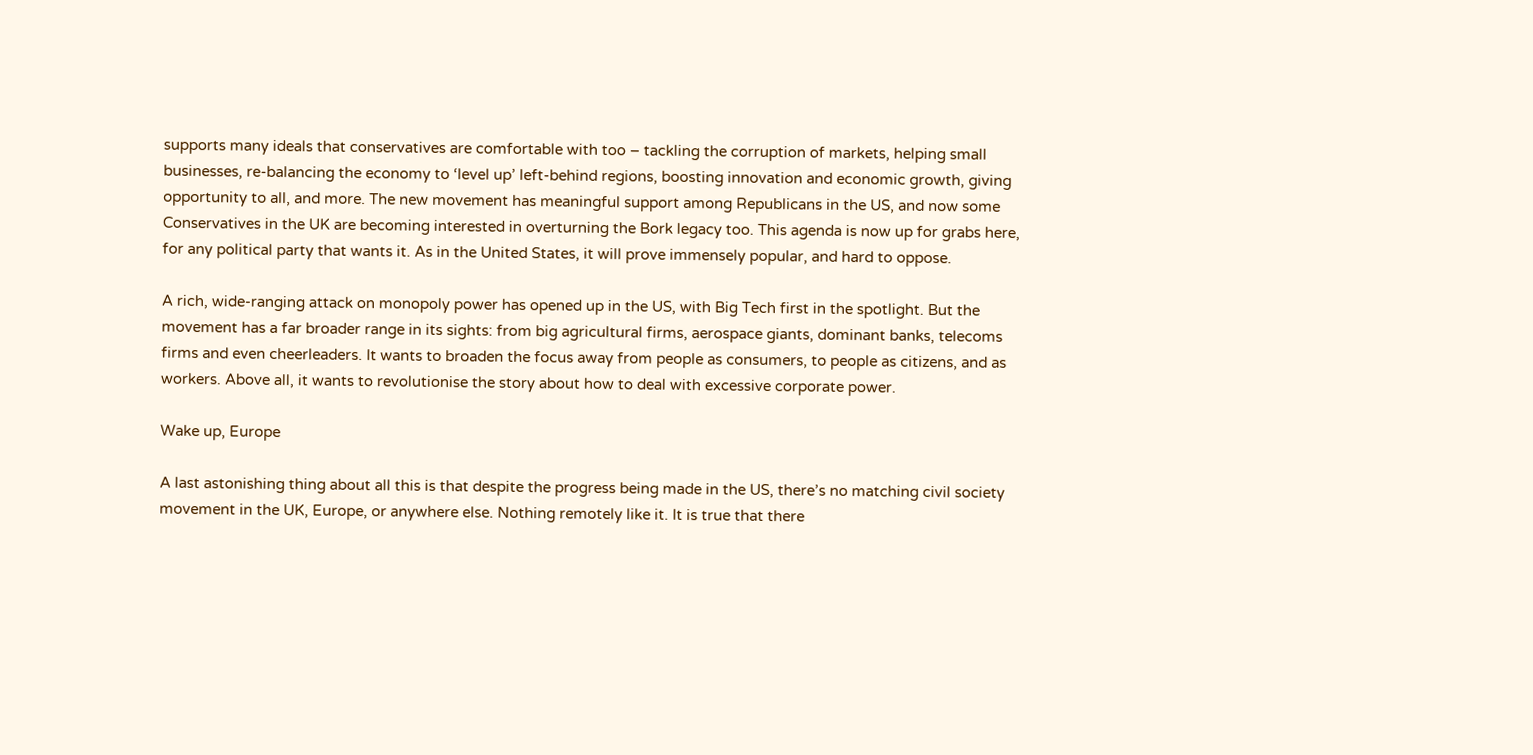supports many ideals that conservatives are comfortable with too – tackling the corruption of markets, helping small businesses, re-balancing the economy to ‘level up’ left-behind regions, boosting innovation and economic growth, giving opportunity to all, and more. The new movement has meaningful support among Republicans in the US, and now some Conservatives in the UK are becoming interested in overturning the Bork legacy too. This agenda is now up for grabs here, for any political party that wants it. As in the United States, it will prove immensely popular, and hard to oppose.

A rich, wide-ranging attack on monopoly power has opened up in the US, with Big Tech first in the spotlight. But the movement has a far broader range in its sights: from big agricultural firms, aerospace giants, dominant banks, telecoms firms and even cheerleaders. It wants to broaden the focus away from people as consumers, to people as citizens, and as workers. Above all, it wants to revolutionise the story about how to deal with excessive corporate power.

Wake up, Europe

A last astonishing thing about all this is that despite the progress being made in the US, there’s no matching civil society movement in the UK, Europe, or anywhere else. Nothing remotely like it. It is true that there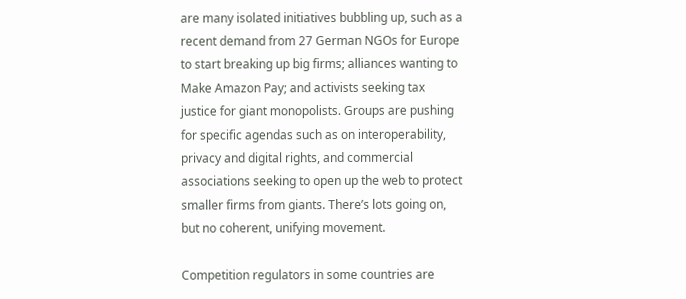are many isolated initiatives bubbling up, such as a recent demand from 27 German NGOs for Europe to start breaking up big firms; alliances wanting to Make Amazon Pay; and activists seeking tax justice for giant monopolists. Groups are pushing for specific agendas such as on interoperability, privacy and digital rights, and commercial associations seeking to open up the web to protect smaller firms from giants. There’s lots going on, but no coherent, unifying movement.

Competition regulators in some countries are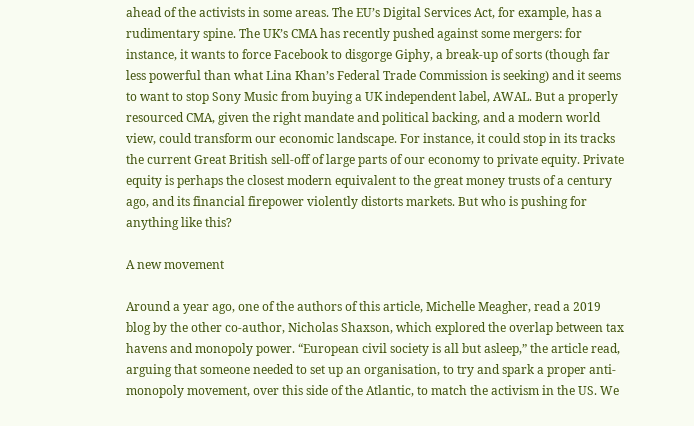ahead of the activists in some areas. The EU’s Digital Services Act, for example, has a rudimentary spine. The UK’s CMA has recently pushed against some mergers: for instance, it wants to force Facebook to disgorge Giphy, a break-up of sorts (though far less powerful than what Lina Khan’s Federal Trade Commission is seeking) and it seems to want to stop Sony Music from buying a UK independent label, AWAL. But a properly resourced CMA, given the right mandate and political backing, and a modern world view, could transform our economic landscape. For instance, it could stop in its tracks the current Great British sell-off of large parts of our economy to private equity. Private equity is perhaps the closest modern equivalent to the great money trusts of a century ago, and its financial firepower violently distorts markets. But who is pushing for anything like this?

A new movement

Around a year ago, one of the authors of this article, Michelle Meagher, read a 2019 blog by the other co-author, Nicholas Shaxson, which explored the overlap between tax havens and monopoly power. “European civil society is all but asleep,” the article read, arguing that someone needed to set up an organisation, to try and spark a proper anti-monopoly movement, over this side of the Atlantic, to match the activism in the US. We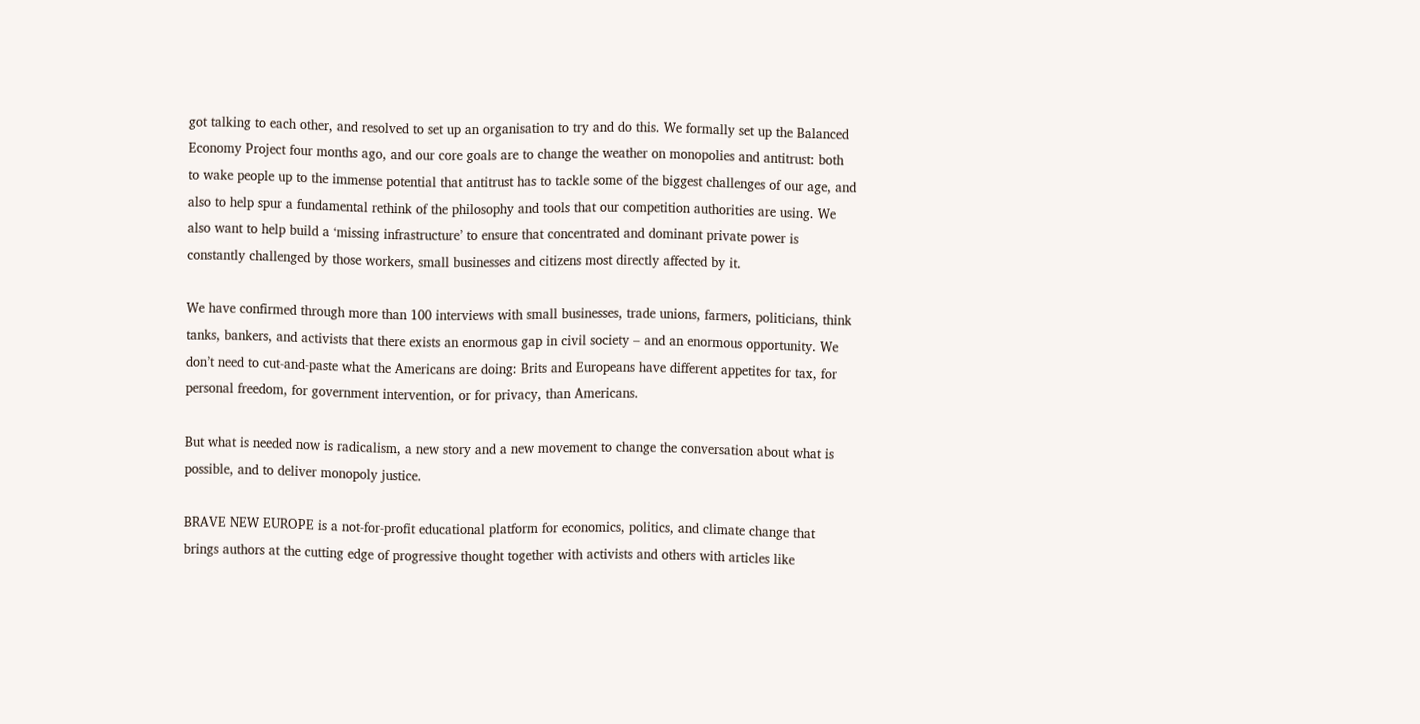got talking to each other, and resolved to set up an organisation to try and do this. We formally set up the Balanced Economy Project four months ago, and our core goals are to change the weather on monopolies and antitrust: both to wake people up to the immense potential that antitrust has to tackle some of the biggest challenges of our age, and also to help spur a fundamental rethink of the philosophy and tools that our competition authorities are using. We also want to help build a ‘missing infrastructure’ to ensure that concentrated and dominant private power is constantly challenged by those workers, small businesses and citizens most directly affected by it.

We have confirmed through more than 100 interviews with small businesses, trade unions, farmers, politicians, think tanks, bankers, and activists that there exists an enormous gap in civil society – and an enormous opportunity. We don’t need to cut-and-paste what the Americans are doing: Brits and Europeans have different appetites for tax, for personal freedom, for government intervention, or for privacy, than Americans.

But what is needed now is radicalism, a new story and a new movement to change the conversation about what is possible, and to deliver monopoly justice.

BRAVE NEW EUROPE is a not-for-profit educational platform for economics, politics, and climate change that brings authors at the cutting edge of progressive thought together with activists and others with articles like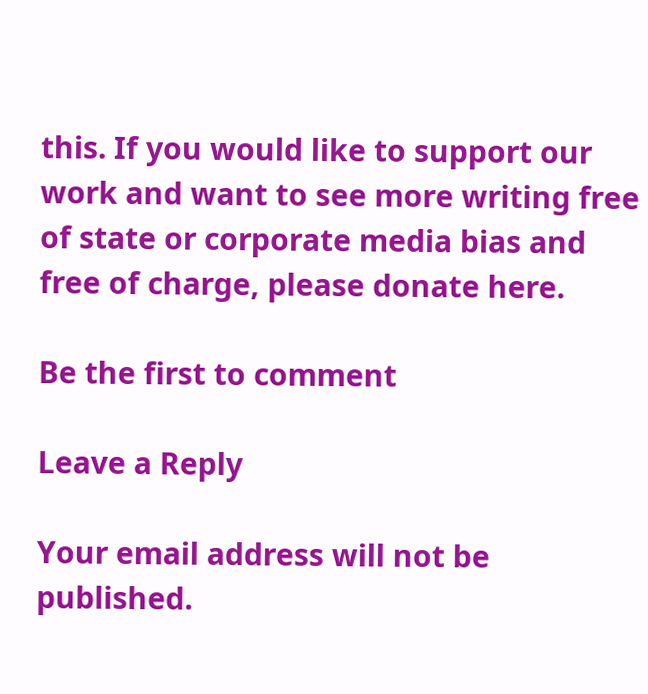this. If you would like to support our work and want to see more writing free of state or corporate media bias and free of charge, please donate here.

Be the first to comment

Leave a Reply

Your email address will not be published.